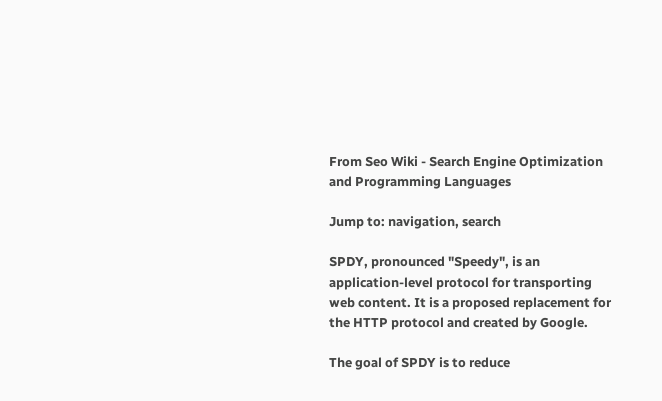From Seo Wiki - Search Engine Optimization and Programming Languages

Jump to: navigation, search

SPDY, pronounced "Speedy", is an application-level protocol for transporting web content. It is a proposed replacement for the HTTP protocol and created by Google.

The goal of SPDY is to reduce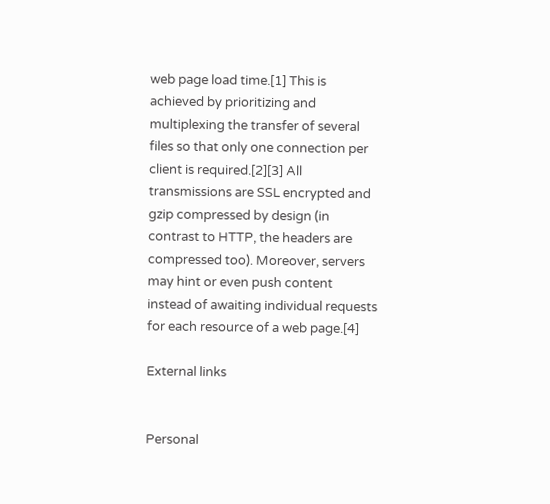web page load time.[1] This is achieved by prioritizing and multiplexing the transfer of several files so that only one connection per client is required.[2][3] All transmissions are SSL encrypted and gzip compressed by design (in contrast to HTTP, the headers are compressed too). Moreover, servers may hint or even push content instead of awaiting individual requests for each resource of a web page.[4]

External links


Personal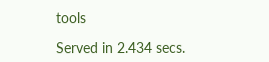tools

Served in 2.434 secs.